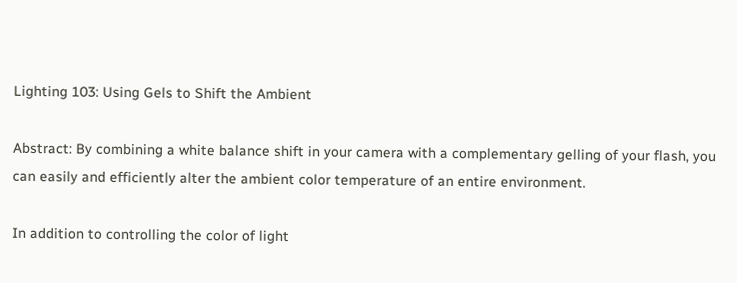Lighting 103: Using Gels to Shift the Ambient

Abstract: By combining a white balance shift in your camera with a complementary gelling of your flash, you can easily and efficiently alter the ambient color temperature of an entire environment.

In addition to controlling the color of light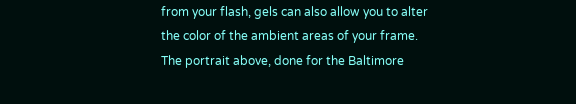from your flash, gels can also allow you to alter the color of the ambient areas of your frame. The portrait above, done for the Baltimore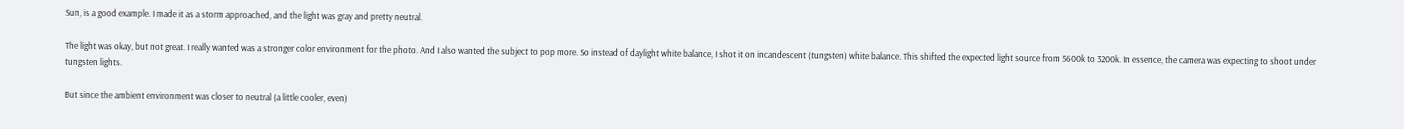Sun, is a good example. I made it as a storm approached, and the light was gray and pretty neutral.

The light was okay, but not great. I really wanted was a stronger color environment for the photo. And I also wanted the subject to pop more. So instead of daylight white balance, I shot it on incandescent (tungsten) white balance. This shifted the expected light source from 5600k to 3200k. In essence, the camera was expecting to shoot under tungsten lights.

But since the ambient environment was closer to neutral (a little cooler, even)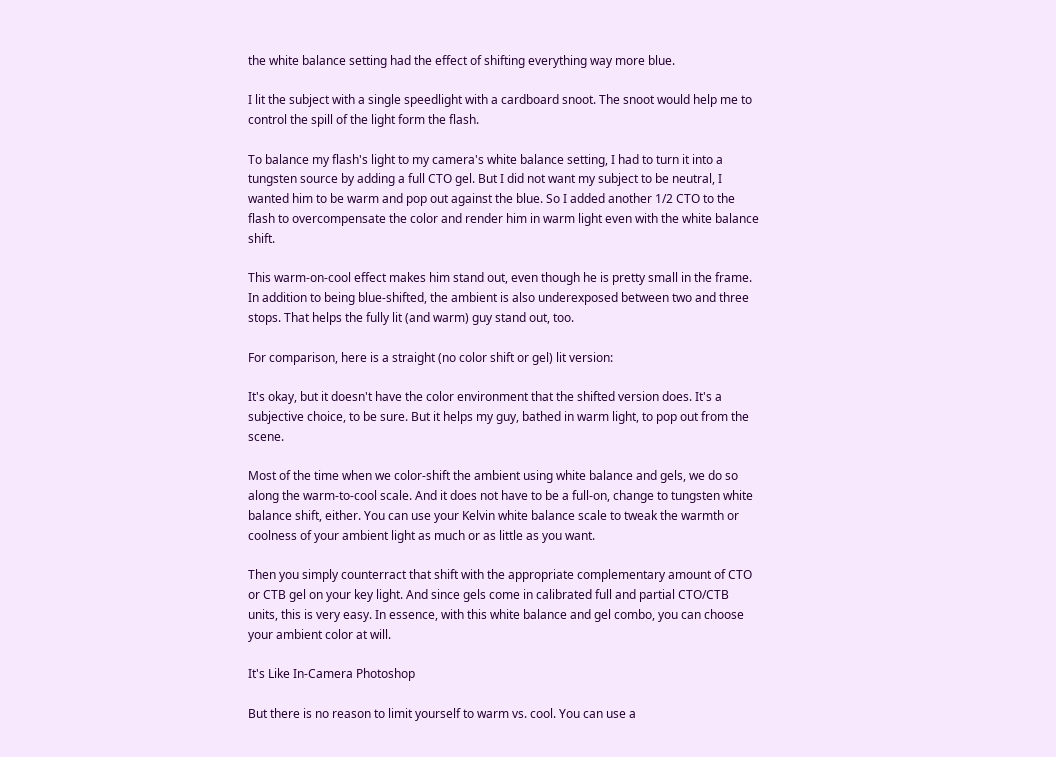the white balance setting had the effect of shifting everything way more blue.

I lit the subject with a single speedlight with a cardboard snoot. The snoot would help me to control the spill of the light form the flash.

To balance my flash's light to my camera's white balance setting, I had to turn it into a tungsten source by adding a full CTO gel. But I did not want my subject to be neutral, I wanted him to be warm and pop out against the blue. So I added another 1/2 CTO to the flash to overcompensate the color and render him in warm light even with the white balance shift.

This warm-on-cool effect makes him stand out, even though he is pretty small in the frame. In addition to being blue-shifted, the ambient is also underexposed between two and three stops. That helps the fully lit (and warm) guy stand out, too.

For comparison, here is a straight (no color shift or gel) lit version:

It's okay, but it doesn't have the color environment that the shifted version does. It's a subjective choice, to be sure. But it helps my guy, bathed in warm light, to pop out from the scene.

Most of the time when we color-shift the ambient using white balance and gels, we do so along the warm-to-cool scale. And it does not have to be a full-on, change to tungsten white balance shift, either. You can use your Kelvin white balance scale to tweak the warmth or coolness of your ambient light as much or as little as you want.

Then you simply counterract that shift with the appropriate complementary amount of CTO or CTB gel on your key light. And since gels come in calibrated full and partial CTO/CTB units, this is very easy. In essence, with this white balance and gel combo, you can choose your ambient color at will.

It's Like In-Camera Photoshop

But there is no reason to limit yourself to warm vs. cool. You can use a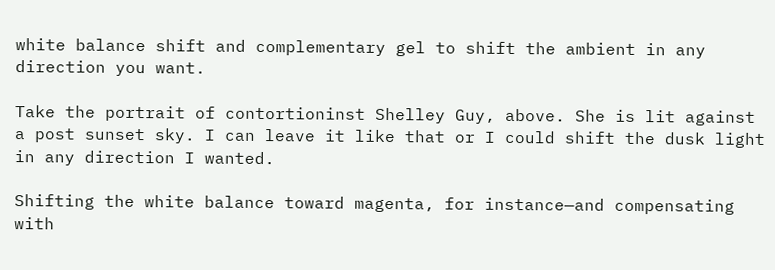white balance shift and complementary gel to shift the ambient in any direction you want.

Take the portrait of contortioninst Shelley Guy, above. She is lit against a post sunset sky. I can leave it like that or I could shift the dusk light in any direction I wanted.

Shifting the white balance toward magenta, for instance—and compensating with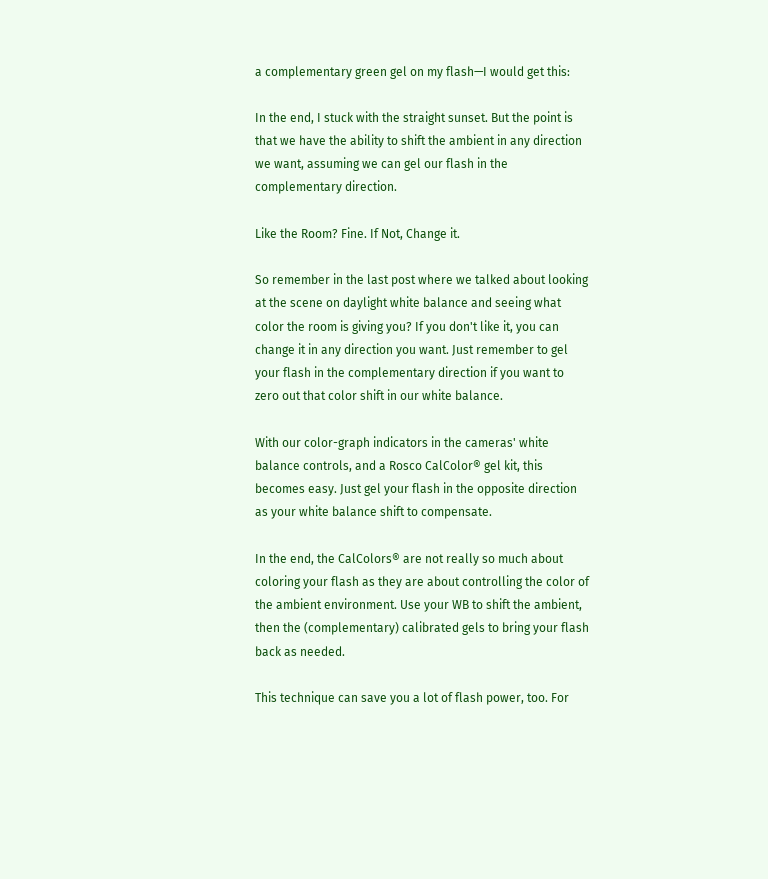a complementary green gel on my flash—I would get this:

In the end, I stuck with the straight sunset. But the point is that we have the ability to shift the ambient in any direction we want, assuming we can gel our flash in the complementary direction.

Like the Room? Fine. If Not, Change it.

So remember in the last post where we talked about looking at the scene on daylight white balance and seeing what color the room is giving you? If you don't like it, you can change it in any direction you want. Just remember to gel your flash in the complementary direction if you want to zero out that color shift in our white balance.

With our color-graph indicators in the cameras' white balance controls, and a Rosco CalColor® gel kit, this becomes easy. Just gel your flash in the opposite direction as your white balance shift to compensate.

In the end, the CalColors® are not really so much about coloring your flash as they are about controlling the color of the ambient environment. Use your WB to shift the ambient, then the (complementary) calibrated gels to bring your flash back as needed.

This technique can save you a lot of flash power, too. For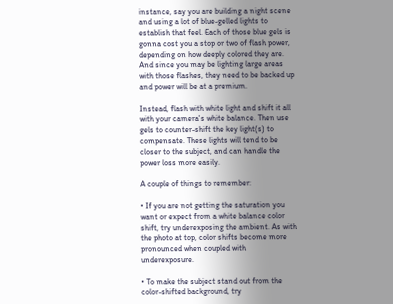instance, say you are building a night scene and using a lot of blue-gelled lights to establish that feel. Each of those blue gels is gonna cost you a stop or two of flash power, depending on how deeply colored they are. And since you may be lighting large areas with those flashes, they need to be backed up and power will be at a premium.

Instead, flash with white light and shift it all with your camera's white balance. Then use gels to counter-shift the key light(s) to compensate. These lights will tend to be closer to the subject, and can handle the power loss more easily.

A couple of things to remember:

• If you are not getting the saturation you want or expect from a white balance color shift, try underexposing the ambient. As with the photo at top, color shifts become more pronounced when coupled with underexposure.

• To make the subject stand out from the color-shifted background, try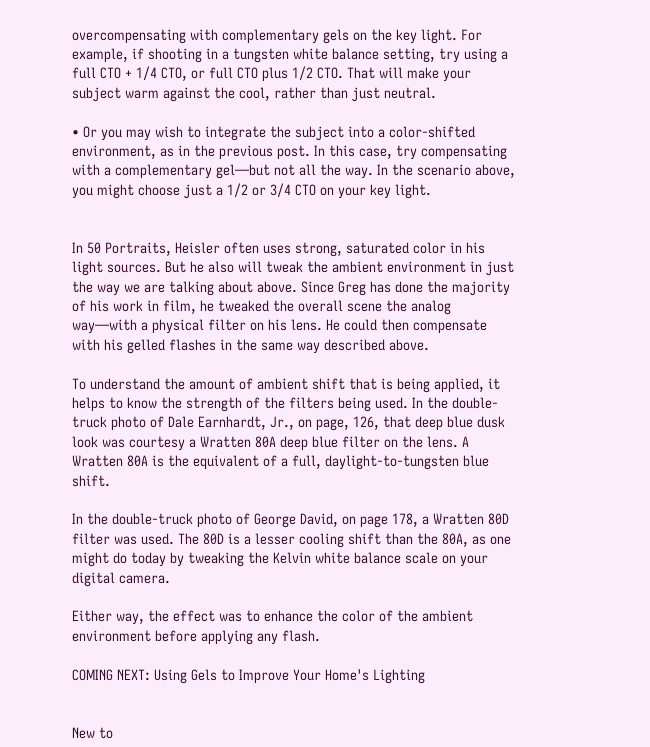overcompensating with complementary gels on the key light. For example, if shooting in a tungsten white balance setting, try using a full CTO + 1/4 CTO, or full CTO plus 1/2 CTO. That will make your subject warm against the cool, rather than just neutral.

• Or you may wish to integrate the subject into a color-shifted environment, as in the previous post. In this case, try compensating with a complementary gel—but not all the way. In the scenario above, you might choose just a 1/2 or 3/4 CTO on your key light.


In 50 Portraits, Heisler often uses strong, saturated color in his light sources. But he also will tweak the ambient environment in just the way we are talking about above. Since Greg has done the majority of his work in film, he tweaked the overall scene the analog way—with a physical filter on his lens. He could then compensate with his gelled flashes in the same way described above.

To understand the amount of ambient shift that is being applied, it helps to know the strength of the filters being used. In the double-truck photo of Dale Earnhardt, Jr., on page, 126, that deep blue dusk look was courtesy a Wratten 80A deep blue filter on the lens. A Wratten 80A is the equivalent of a full, daylight-to-tungsten blue shift.

In the double-truck photo of George David, on page 178, a Wratten 80D filter was used. The 80D is a lesser cooling shift than the 80A, as one might do today by tweaking the Kelvin white balance scale on your digital camera.

Either way, the effect was to enhance the color of the ambient environment before applying any flash.

COMING NEXT: Using Gels to Improve Your Home's Lighting


New to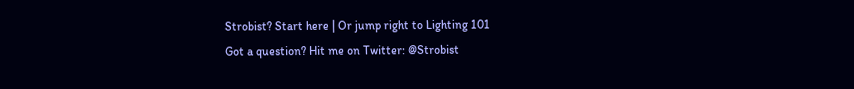Strobist? Start here | Or jump right to Lighting 101
Got a question? Hit me on Twitter: @Strobist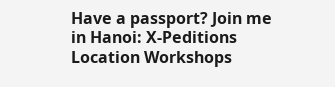Have a passport? Join me in Hanoi: X-Peditions Location Workshops